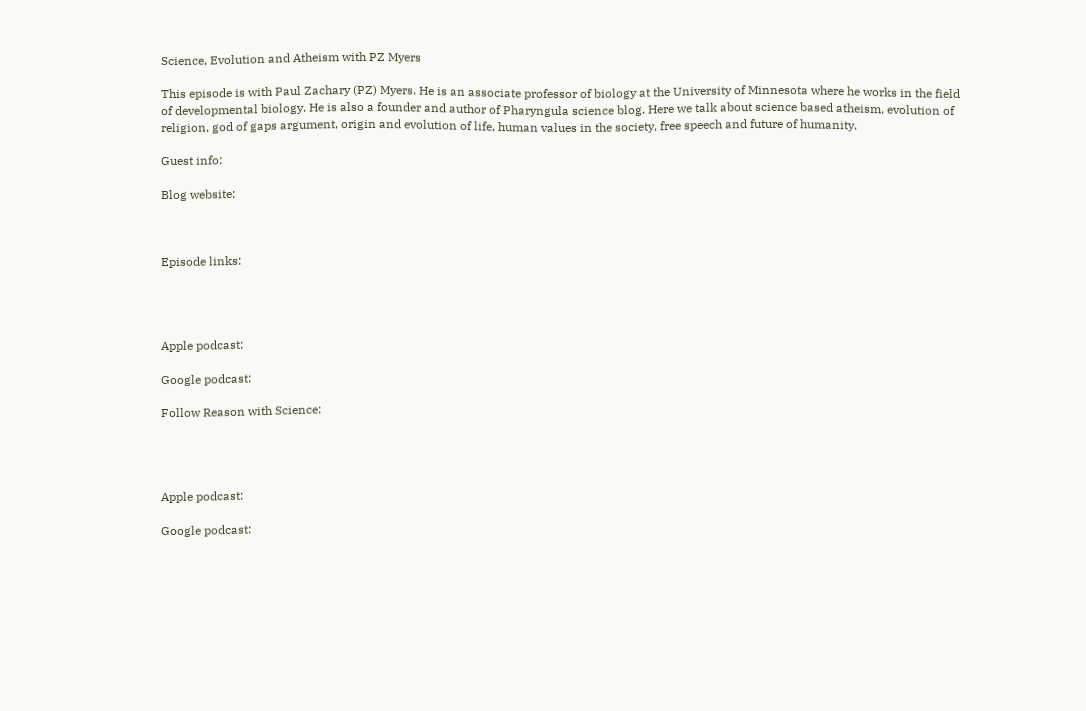Science, Evolution and Atheism with PZ Myers

This episode is with Paul Zachary (PZ) Myers. He is an associate professor of biology at the University of Minnesota where he works in the field of developmental biology. He is also a founder and author of Pharyngula science blog. Here we talk about science based atheism, evolution of religion, god of gaps argument, origin and evolution of life, human values in the society, free speech and future of humanity.

Guest info:

Blog website:



Episode links:




Apple podcast:

Google podcast:

Follow Reason with Science:




Apple podcast:

Google podcast: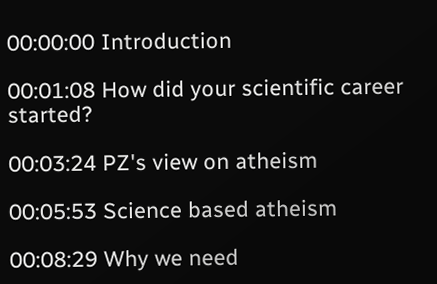00:00:00 Introduction

00:01:08 How did your scientific career started?

00:03:24 PZ's view on atheism

00:05:53 Science based atheism

00:08:29 Why we need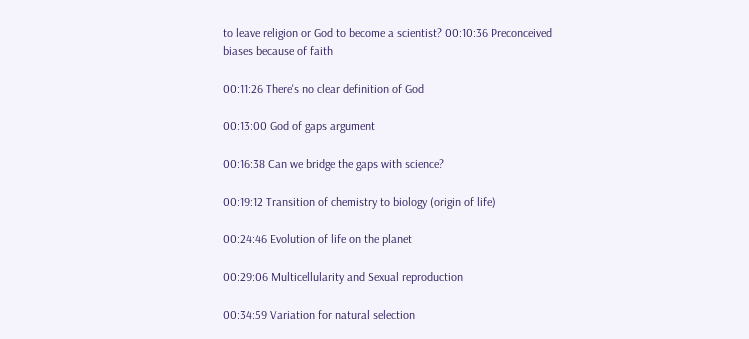to leave religion or God to become a scientist? 00:10:36 Preconceived biases because of faith

00:11:26 There's no clear definition of God

00:13:00 God of gaps argument

00:16:38 Can we bridge the gaps with science?

00:19:12 Transition of chemistry to biology (origin of life)

00:24:46 Evolution of life on the planet

00:29:06 Multicellularity and Sexual reproduction

00:34:59 Variation for natural selection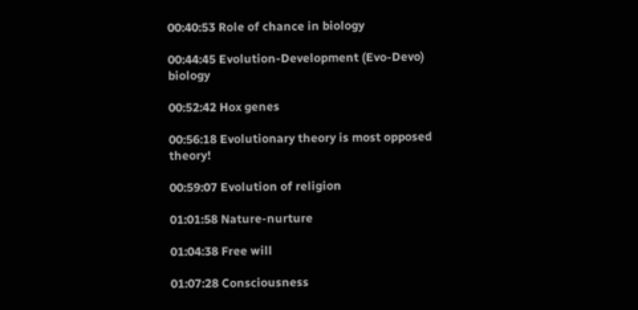00:40:53 Role of chance in biology

00:44:45 Evolution-Development (Evo-Devo) biology

00:52:42 Hox genes

00:56:18 Evolutionary theory is most opposed theory!

00:59:07 Evolution of religion

01:01:58 Nature-nurture

01:04:38 Free will

01:07:28 Consciousness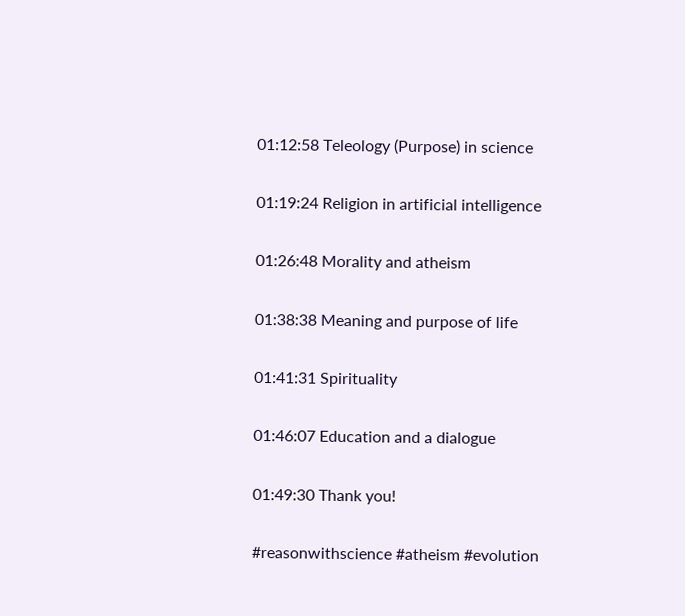01:12:58 Teleology (Purpose) in science

01:19:24 Religion in artificial intelligence

01:26:48 Morality and atheism

01:38:38 Meaning and purpose of life

01:41:31 Spirituality

01:46:07 Education and a dialogue

01:49:30 Thank you!

#reasonwithscience #atheism #evolution